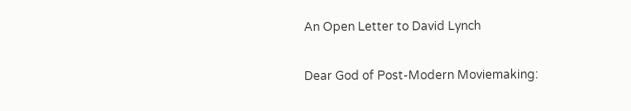An Open Letter to David Lynch

Dear God of Post-Modern Moviemaking: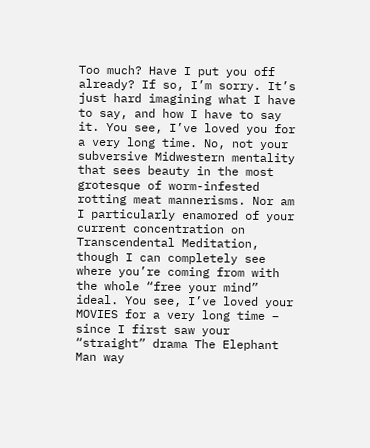Too much? Have I put you off already? If so, I’m sorry. It’s just hard imagining what I have to say, and how I have to say it. You see, I’ve loved you for a very long time. No, not your subversive Midwestern mentality that sees beauty in the most grotesque of worm-infested rotting meat mannerisms. Nor am I particularly enamored of your current concentration on Transcendental Meditation, though I can completely see where you’re coming from with the whole “free your mind” ideal. You see, I’ve loved your MOVIES for a very long time – since I first saw your “straight” drama The Elephant Man way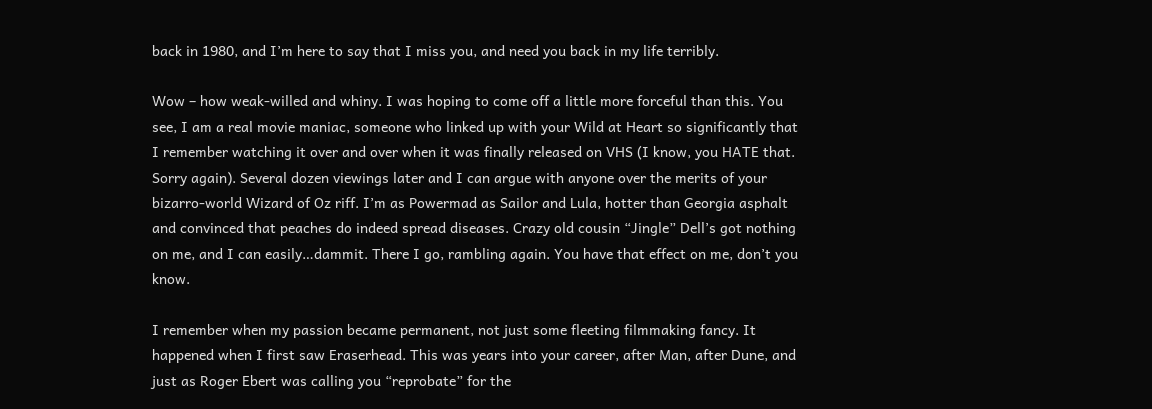back in 1980, and I’m here to say that I miss you, and need you back in my life terribly.

Wow – how weak-willed and whiny. I was hoping to come off a little more forceful than this. You see, I am a real movie maniac, someone who linked up with your Wild at Heart so significantly that I remember watching it over and over when it was finally released on VHS (I know, you HATE that. Sorry again). Several dozen viewings later and I can argue with anyone over the merits of your bizarro-world Wizard of Oz riff. I’m as Powermad as Sailor and Lula, hotter than Georgia asphalt and convinced that peaches do indeed spread diseases. Crazy old cousin “Jingle” Dell’s got nothing on me, and I can easily…dammit. There I go, rambling again. You have that effect on me, don’t you know.

I remember when my passion became permanent, not just some fleeting filmmaking fancy. It happened when I first saw Eraserhead. This was years into your career, after Man, after Dune, and just as Roger Ebert was calling you “reprobate” for the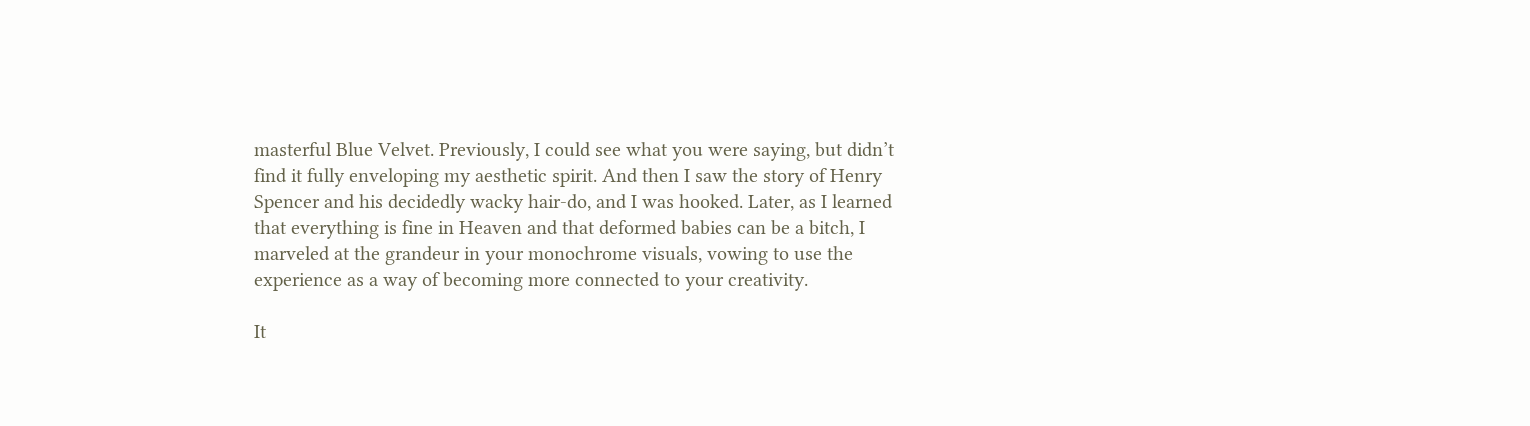masterful Blue Velvet. Previously, I could see what you were saying, but didn’t find it fully enveloping my aesthetic spirit. And then I saw the story of Henry Spencer and his decidedly wacky hair-do, and I was hooked. Later, as I learned that everything is fine in Heaven and that deformed babies can be a bitch, I marveled at the grandeur in your monochrome visuals, vowing to use the experience as a way of becoming more connected to your creativity.

It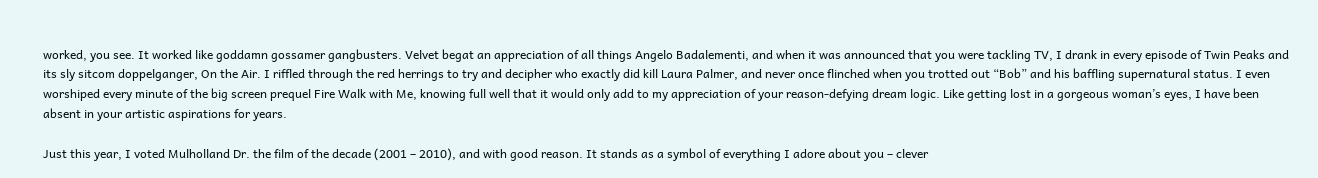worked, you see. It worked like goddamn gossamer gangbusters. Velvet begat an appreciation of all things Angelo Badalementi, and when it was announced that you were tackling TV, I drank in every episode of Twin Peaks and its sly sitcom doppelganger, On the Air. I riffled through the red herrings to try and decipher who exactly did kill Laura Palmer, and never once flinched when you trotted out “Bob” and his baffling supernatural status. I even worshiped every minute of the big screen prequel Fire Walk with Me, knowing full well that it would only add to my appreciation of your reason-defying dream logic. Like getting lost in a gorgeous woman’s eyes, I have been absent in your artistic aspirations for years.

Just this year, I voted Mulholland Dr. the film of the decade (2001 – 2010), and with good reason. It stands as a symbol of everything I adore about you – clever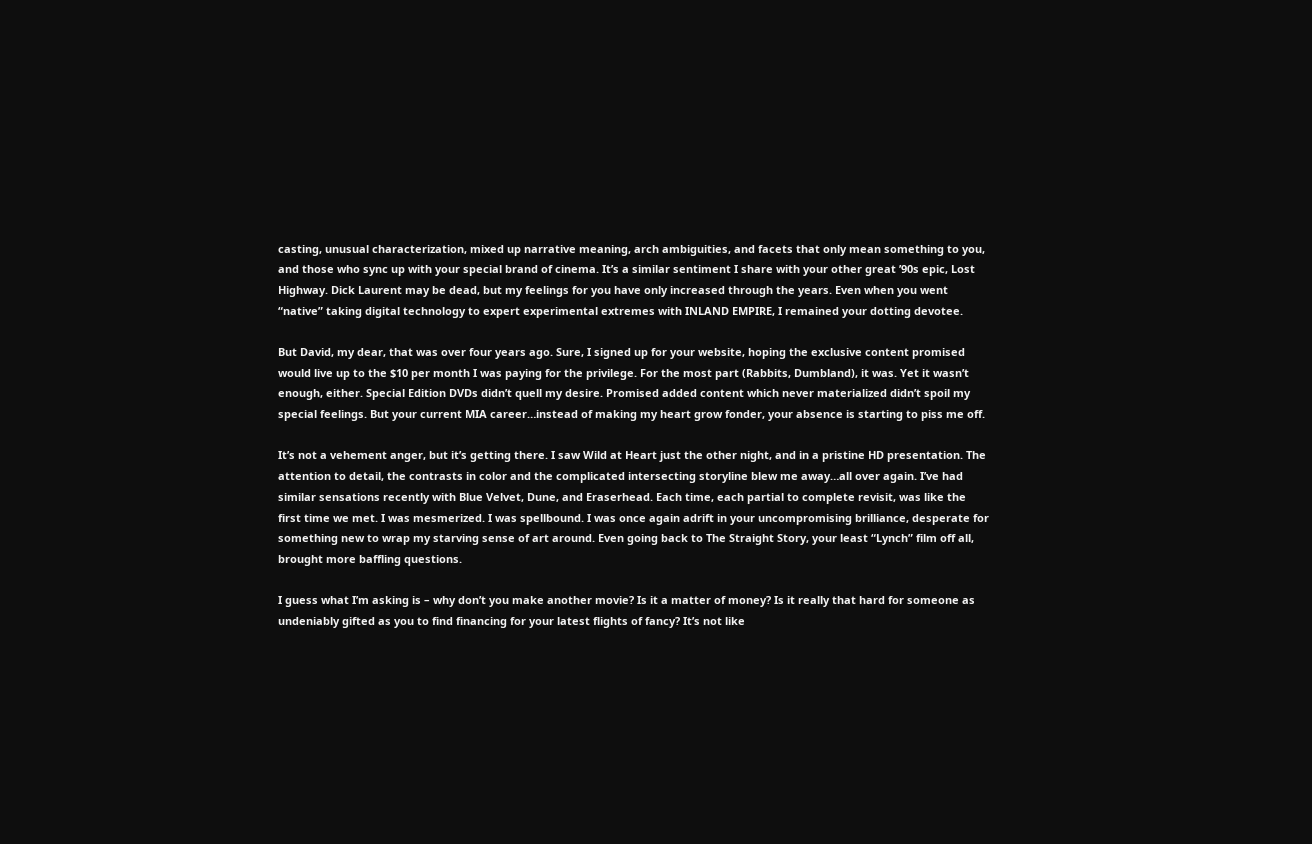casting, unusual characterization, mixed up narrative meaning, arch ambiguities, and facets that only mean something to you, and those who sync up with your special brand of cinema. It’s a similar sentiment I share with your other great ’90s epic, Lost Highway. Dick Laurent may be dead, but my feelings for you have only increased through the years. Even when you went “native” taking digital technology to expert experimental extremes with INLAND EMPIRE, I remained your dotting devotee.

But David, my dear, that was over four years ago. Sure, I signed up for your website, hoping the exclusive content promised would live up to the $10 per month I was paying for the privilege. For the most part (Rabbits, Dumbland), it was. Yet it wasn’t enough, either. Special Edition DVDs didn’t quell my desire. Promised added content which never materialized didn’t spoil my special feelings. But your current MIA career…instead of making my heart grow fonder, your absence is starting to piss me off.

It’s not a vehement anger, but it’s getting there. I saw Wild at Heart just the other night, and in a pristine HD presentation. The attention to detail, the contrasts in color and the complicated intersecting storyline blew me away…all over again. I’ve had similar sensations recently with Blue Velvet, Dune, and Eraserhead. Each time, each partial to complete revisit, was like the first time we met. I was mesmerized. I was spellbound. I was once again adrift in your uncompromising brilliance, desperate for something new to wrap my starving sense of art around. Even going back to The Straight Story, your least “Lynch” film off all, brought more baffling questions.

I guess what I’m asking is – why don’t you make another movie? Is it a matter of money? Is it really that hard for someone as undeniably gifted as you to find financing for your latest flights of fancy? It’s not like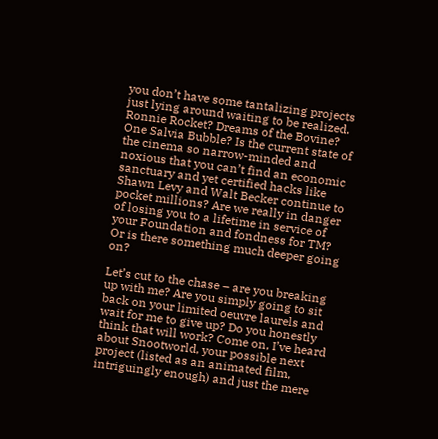you don’t have some tantalizing projects just lying around waiting to be realized. Ronnie Rocket? Dreams of the Bovine? One Salvia Bubble? Is the current state of the cinema so narrow-minded and noxious that you can’t find an economic sanctuary and yet certified hacks like Shawn Levy and Walt Becker continue to pocket millions? Are we really in danger of losing you to a lifetime in service of your Foundation and fondness for TM? Or is there something much deeper going on?

Let’s cut to the chase – are you breaking up with me? Are you simply going to sit back on your limited oeuvre laurels and wait for me to give up? Do you honestly think that will work? Come on, I’ve heard about Snootworld, your possible next project (listed as an animated film, intriguingly enough) and just the mere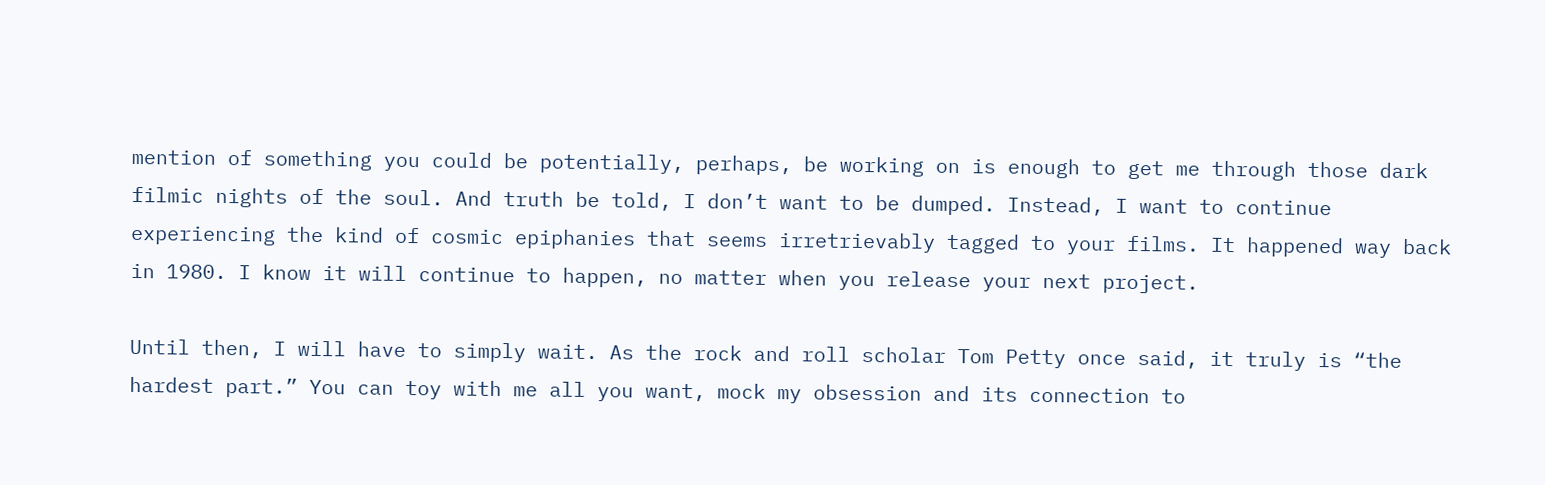mention of something you could be potentially, perhaps, be working on is enough to get me through those dark filmic nights of the soul. And truth be told, I don’t want to be dumped. Instead, I want to continue experiencing the kind of cosmic epiphanies that seems irretrievably tagged to your films. It happened way back in 1980. I know it will continue to happen, no matter when you release your next project.

Until then, I will have to simply wait. As the rock and roll scholar Tom Petty once said, it truly is “the hardest part.” You can toy with me all you want, mock my obsession and its connection to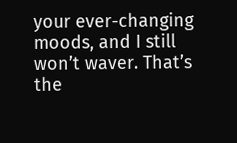your ever-changing moods, and I still won’t waver. That’s the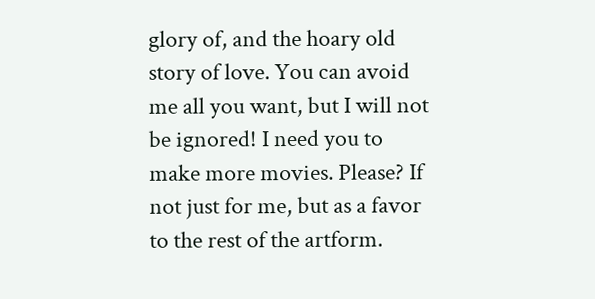glory of, and the hoary old story of love. You can avoid me all you want, but I will not be ignored! I need you to make more movies. Please? If not just for me, but as a favor to the rest of the artform.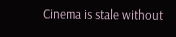Cinema is stale without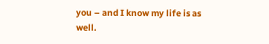you – and I know my life is as well.